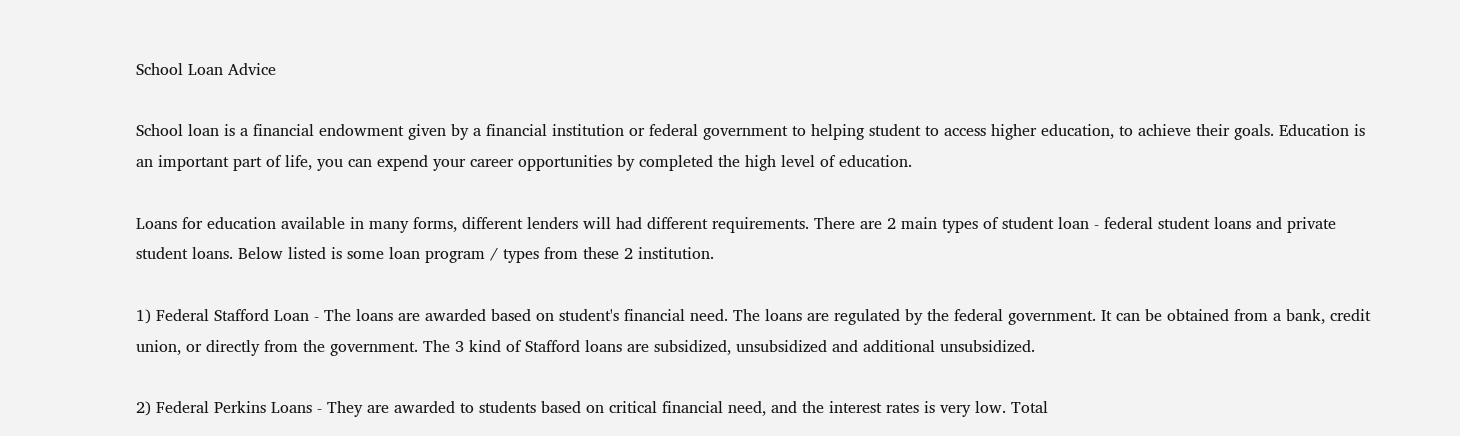School Loan Advice

School loan is a financial endowment given by a financial institution or federal government to helping student to access higher education, to achieve their goals. Education is an important part of life, you can expend your career opportunities by completed the high level of education.

Loans for education available in many forms, different lenders will had different requirements. There are 2 main types of student loan - federal student loans and private student loans. Below listed is some loan program / types from these 2 institution.

1) Federal Stafford Loan - The loans are awarded based on student's financial need. The loans are regulated by the federal government. It can be obtained from a bank, credit union, or directly from the government. The 3 kind of Stafford loans are subsidized, unsubsidized and additional unsubsidized.

2) Federal Perkins Loans - They are awarded to students based on critical financial need, and the interest rates is very low. Total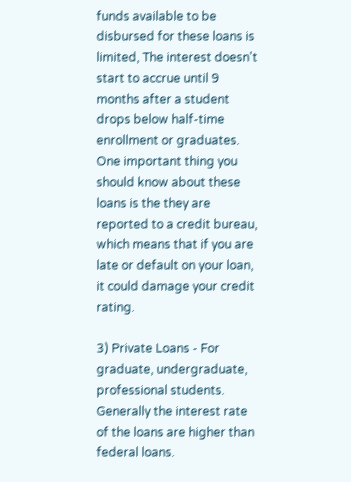funds available to be disbursed for these loans is limited, The interest doesn't start to accrue until 9 months after a student drops below half-time enrollment or graduates. One important thing you should know about these loans is the they are reported to a credit bureau, which means that if you are late or default on your loan, it could damage your credit rating.

3) Private Loans - For graduate, undergraduate, professional students. Generally the interest rate of the loans are higher than federal loans.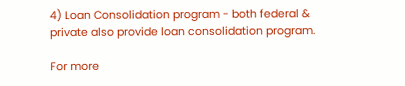4) Loan Consolidation program - both federal & private also provide loan consolidation program.

For more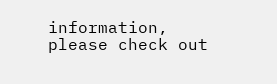information, please check out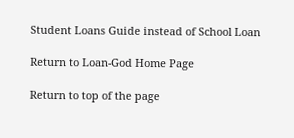Student Loans Guide instead of School Loan

Return to Loan-God Home Page

Return to top of the page